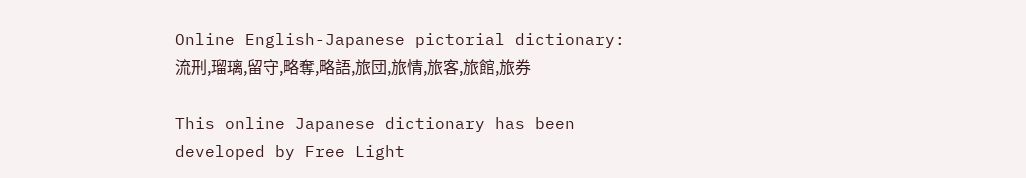Online English-Japanese pictorial dictionary: 流刑,瑠璃,留守,略奪,略語,旅団,旅情,旅客,旅館,旅券

This online Japanese dictionary has been developed by Free Light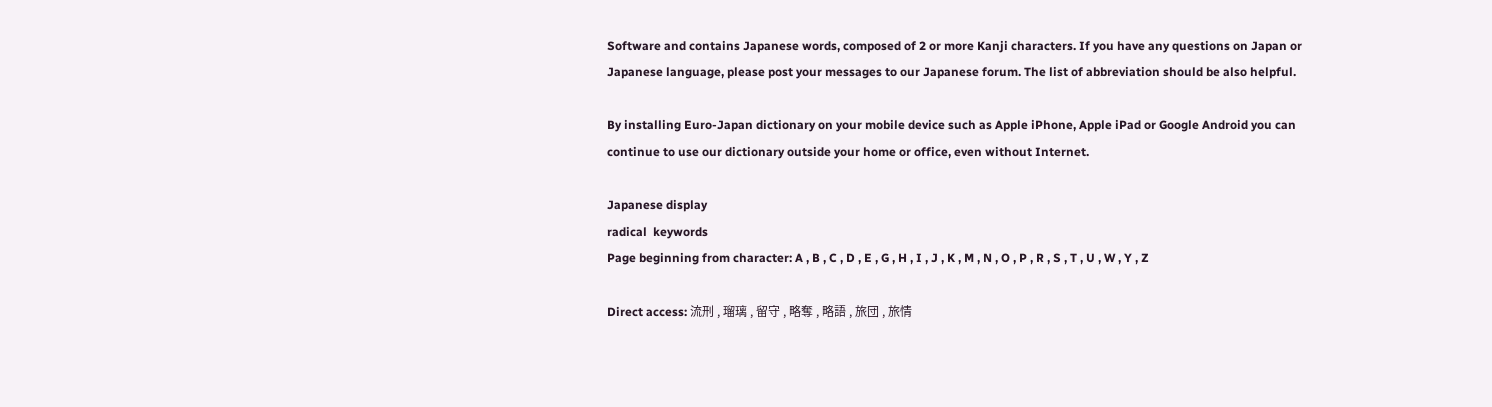Software and contains Japanese words, composed of 2 or more Kanji characters. If you have any questions on Japan or Japanese language, please post your messages to our Japanese forum. The list of abbreviation should be also helpful.

By installing Euro-Japan dictionary on your mobile device such as Apple iPhone, Apple iPad or Google Android you can continue to use our dictionary outside your home or office, even without Internet.

Japanese display
radical  keywords
Page beginning from character: A , B , C , D , E , G , H , I , J , K , M , N , O , P , R , S , T , U , W , Y , Z

Direct access: 流刑 , 瑠璃 , 留守 , 略奪 , 略語 , 旅団 , 旅情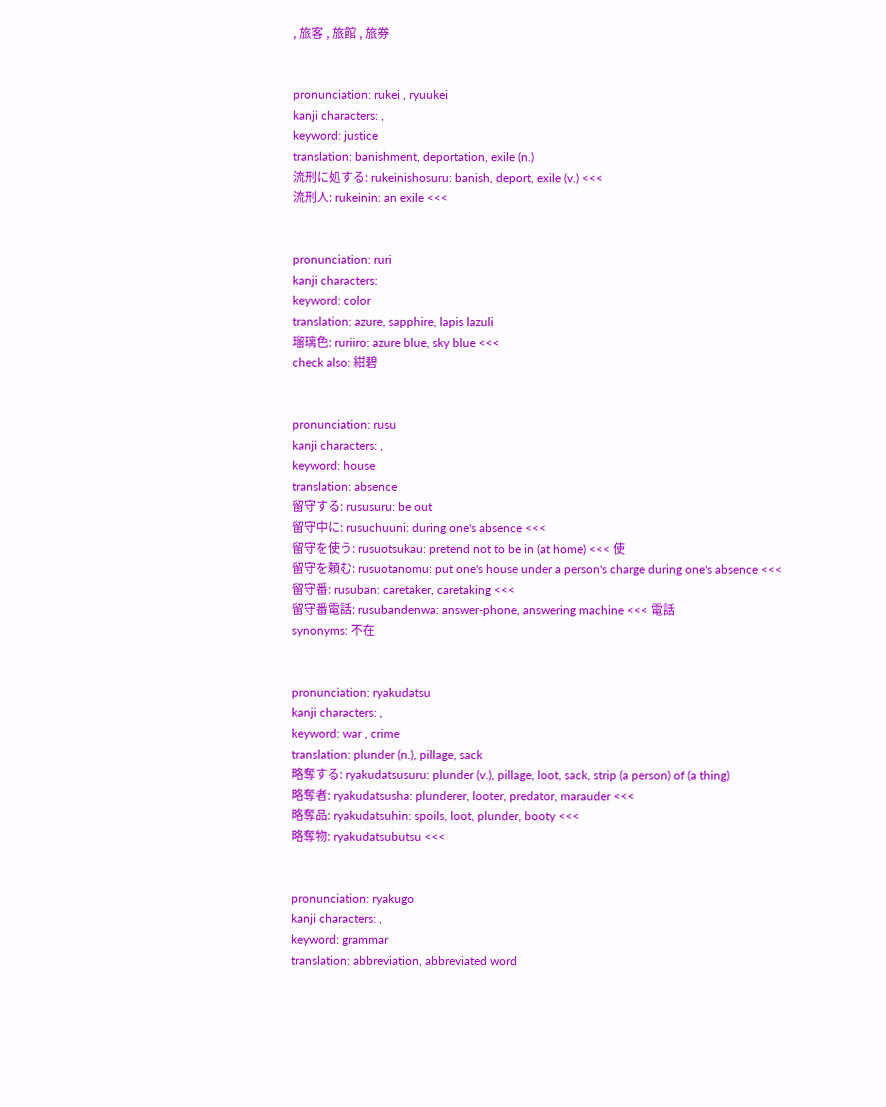, 旅客 , 旅館 , 旅券


pronunciation: rukei , ryuukei
kanji characters: ,
keyword: justice
translation: banishment, deportation, exile (n.)
流刑に処する: rukeinishosuru: banish, deport, exile (v.) <<<
流刑人: rukeinin: an exile <<<


pronunciation: ruri
kanji characters:
keyword: color
translation: azure, sapphire, lapis lazuli
瑠璃色: ruriiro: azure blue, sky blue <<<
check also: 紺碧


pronunciation: rusu
kanji characters: ,
keyword: house
translation: absence
留守する: rususuru: be out
留守中に: rusuchuuni: during one's absence <<<
留守を使う: rusuotsukau: pretend not to be in (at home) <<< 使
留守を頼む: rusuotanomu: put one's house under a person's charge during one's absence <<<
留守番: rusuban: caretaker, caretaking <<<
留守番電話: rusubandenwa: answer-phone, answering machine <<< 電話
synonyms: 不在


pronunciation: ryakudatsu
kanji characters: ,
keyword: war , crime
translation: plunder (n.), pillage, sack
略奪する: ryakudatsusuru: plunder (v.), pillage, loot, sack, strip (a person) of (a thing)
略奪者: ryakudatsusha: plunderer, looter, predator, marauder <<<
略奪品: ryakudatsuhin: spoils, loot, plunder, booty <<<
略奪物: ryakudatsubutsu <<<


pronunciation: ryakugo
kanji characters: ,
keyword: grammar
translation: abbreviation, abbreviated word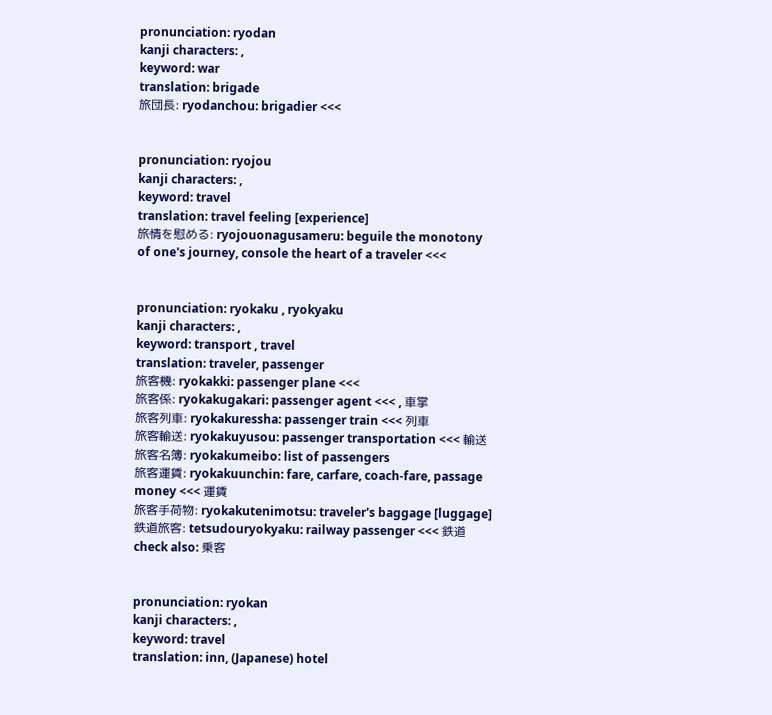pronunciation: ryodan
kanji characters: ,
keyword: war
translation: brigade
旅団長: ryodanchou: brigadier <<<


pronunciation: ryojou
kanji characters: ,
keyword: travel
translation: travel feeling [experience]
旅情を慰める: ryojouonagusameru: beguile the monotony of one's journey, console the heart of a traveler <<<


pronunciation: ryokaku , ryokyaku
kanji characters: ,
keyword: transport , travel
translation: traveler, passenger
旅客機: ryokakki: passenger plane <<<
旅客係: ryokakugakari: passenger agent <<< , 車掌
旅客列車: ryokakuressha: passenger train <<< 列車
旅客輸送: ryokakuyusou: passenger transportation <<< 輸送
旅客名簿: ryokakumeibo: list of passengers
旅客運賃: ryokakuunchin: fare, carfare, coach-fare, passage money <<< 運賃
旅客手荷物: ryokakutenimotsu: traveler's baggage [luggage]
鉄道旅客: tetsudouryokyaku: railway passenger <<< 鉄道
check also: 乗客


pronunciation: ryokan
kanji characters: ,
keyword: travel
translation: inn, (Japanese) hotel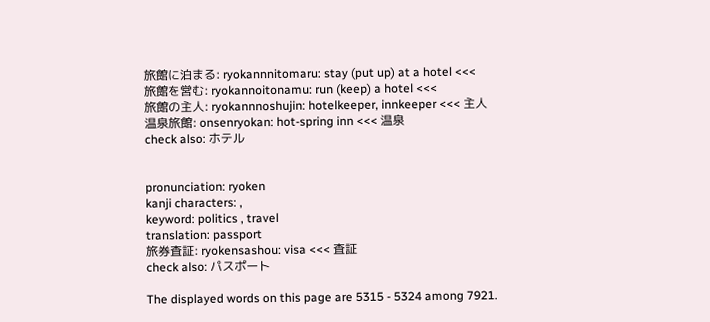旅館に泊まる: ryokannnitomaru: stay (put up) at a hotel <<<
旅館を営む: ryokannoitonamu: run (keep) a hotel <<<
旅館の主人: ryokannnoshujin: hotelkeeper, innkeeper <<< 主人
温泉旅館: onsenryokan: hot-spring inn <<< 温泉
check also: ホテル


pronunciation: ryoken
kanji characters: ,
keyword: politics , travel
translation: passport
旅券査証: ryokensashou: visa <<< 査証
check also: パスポート

The displayed words on this page are 5315 - 5324 among 7921.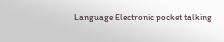Language Electronic pocket talking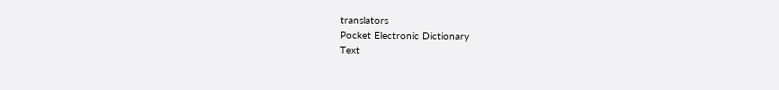translators
Pocket Electronic Dictionary
Text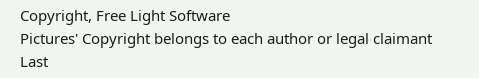Copyright, Free Light Software
Pictures' Copyright belongs to each author or legal claimant
Last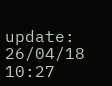update: 26/04/18 10:27